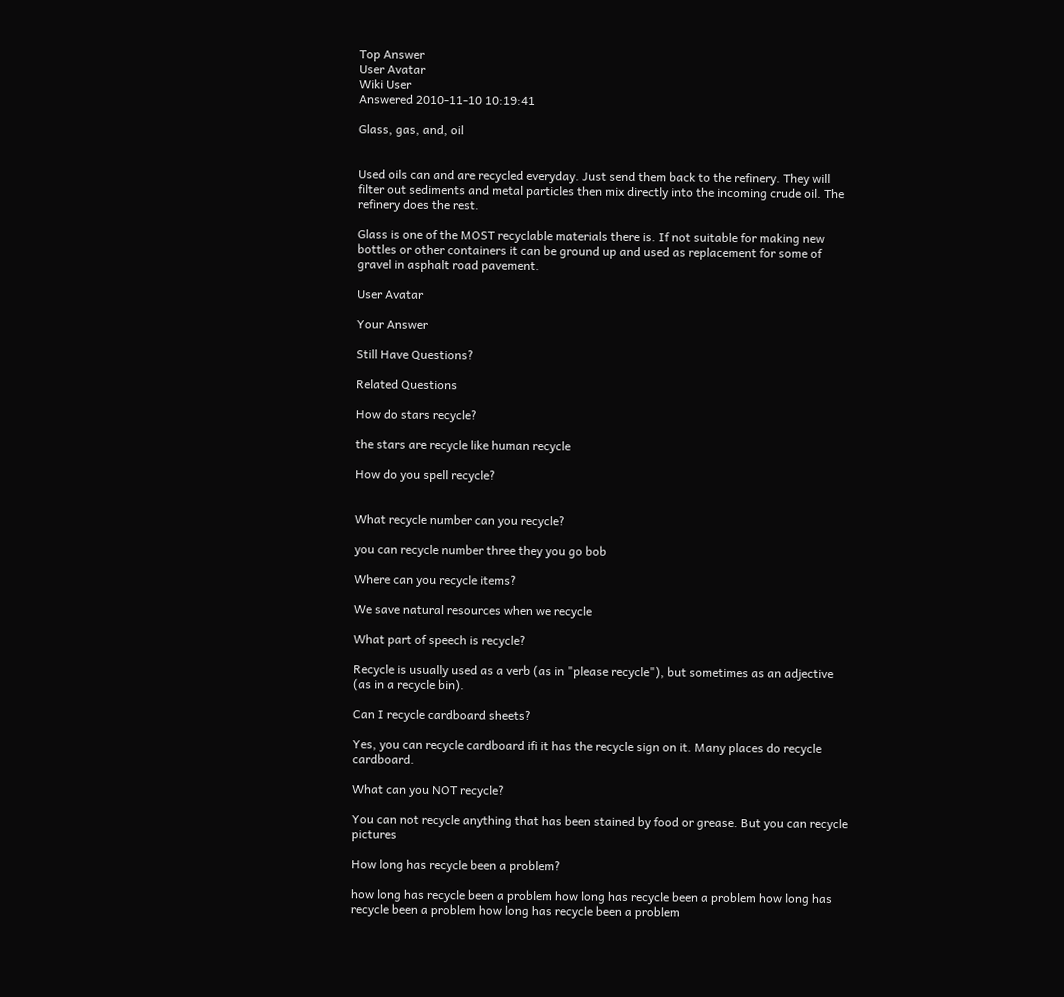Top Answer
User Avatar
Wiki User
Answered 2010-11-10 10:19:41

Glass, gas, and, oil


Used oils can and are recycled everyday. Just send them back to the refinery. They will filter out sediments and metal particles then mix directly into the incoming crude oil. The refinery does the rest.

Glass is one of the MOST recyclable materials there is. If not suitable for making new bottles or other containers it can be ground up and used as replacement for some of gravel in asphalt road pavement.

User Avatar

Your Answer

Still Have Questions?

Related Questions

How do stars recycle?

the stars are recycle like human recycle

How do you spell recycle?


What recycle number can you recycle?

you can recycle number three they you go bob

Where can you recycle items?

We save natural resources when we recycle

What part of speech is recycle?

Recycle is usually used as a verb (as in "please recycle"), but sometimes as an adjective (as in a recycle bin).

Can I recycle cardboard sheets?

Yes, you can recycle cardboard ifi it has the recycle sign on it. Many places do recycle cardboard.

What can you NOT recycle?

You can not recycle anything that has been stained by food or grease. But you can recycle pictures

How long has recycle been a problem?

how long has recycle been a problem how long has recycle been a problem how long has recycle been a problem how long has recycle been a problem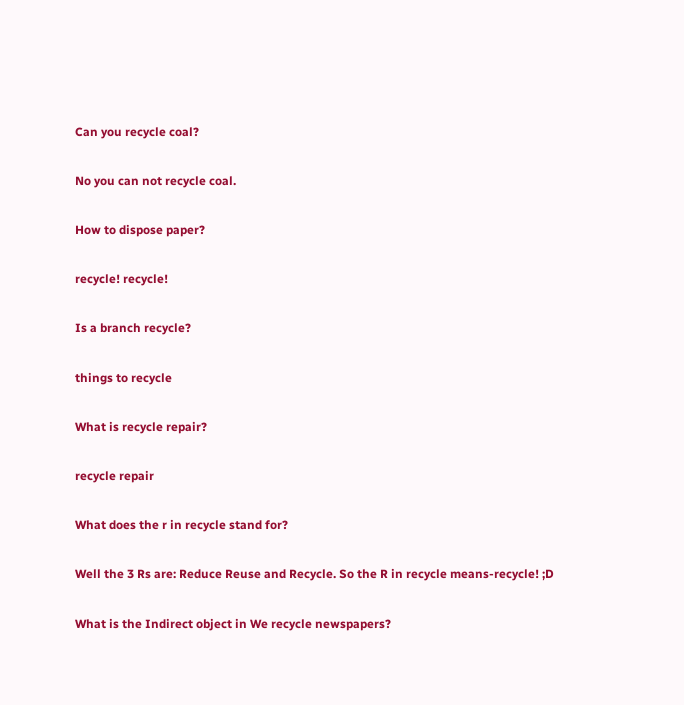Can you recycle coal?

No you can not recycle coal.

How to dispose paper?

recycle! recycle!

Is a branch recycle?

things to recycle

What is recycle repair?

recycle repair

What does the r in recycle stand for?

Well the 3 Rs are: Reduce Reuse and Recycle. So the R in recycle means-recycle! ;D

What is the Indirect object in We recycle newspapers?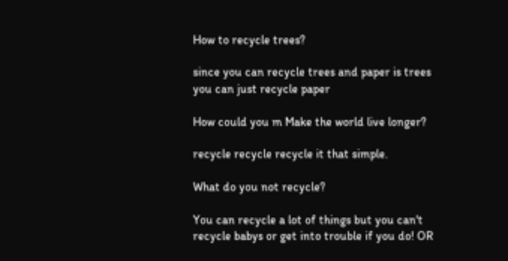How to recycle trees?

since you can recycle trees and paper is trees you can just recycle paper

How could you m Make the world live longer?

recycle recycle recycle it that simple.

What do you not recycle?

You can recycle a lot of things but you can't recycle babys or get into trouble if you do! OR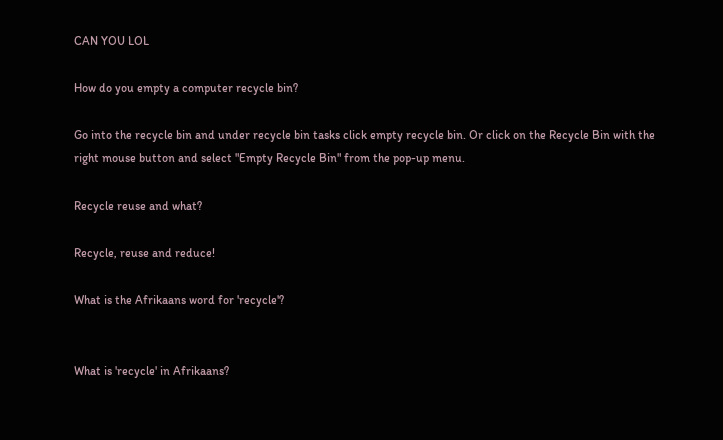CAN YOU LOL

How do you empty a computer recycle bin?

Go into the recycle bin and under recycle bin tasks click empty recycle bin. Or click on the Recycle Bin with the right mouse button and select "Empty Recycle Bin" from the pop-up menu.

Recycle reuse and what?

Recycle, reuse and reduce!

What is the Afrikaans word for 'recycle'?


What is 'recycle' in Afrikaans?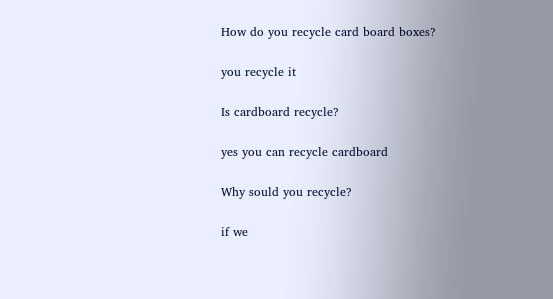How do you recycle card board boxes?

you recycle it

Is cardboard recycle?

yes you can recycle cardboard

Why sould you recycle?

if we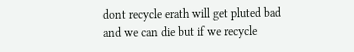dont recycle erath will get pluted bad and we can die but if we recycle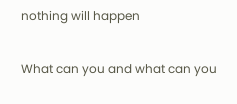nothing will happen

What can you and what can you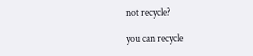not recycle?

you can recycle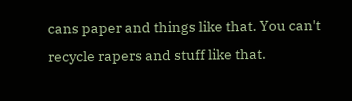cans paper and things like that. You can't recycle rapers and stuff like that.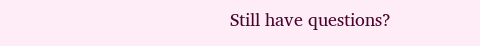Still have questions?